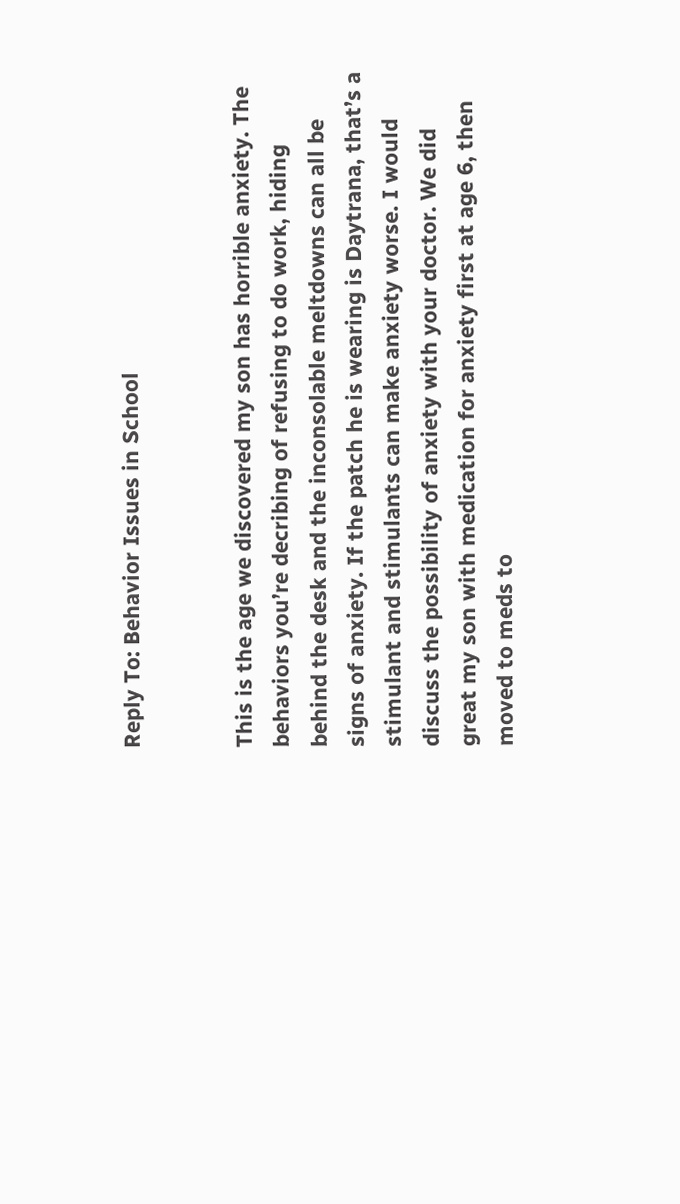Reply To: Behavior Issues in School


This is the age we discovered my son has horrible anxiety. The behaviors you’re decribing of refusing to do work, hiding behind the desk and the inconsolable meltdowns can all be signs of anxiety. If the patch he is wearing is Daytrana, that’s a stimulant and stimulants can make anxiety worse. I would discuss the possibility of anxiety with your doctor. We did great my son with medication for anxiety first at age 6, then moved to meds to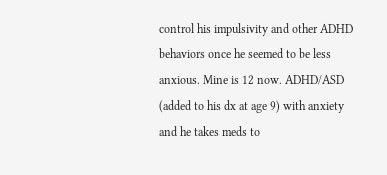control his impulsivity and other ADHD behaviors once he seemed to be less anxious. Mine is 12 now. ADHD/ASD (added to his dx at age 9) with anxiety and he takes meds to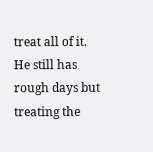treat all of it. He still has rough days but treating the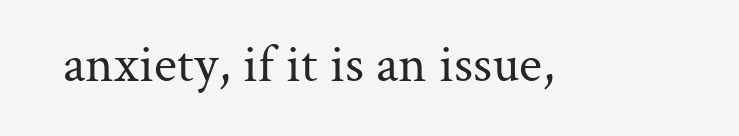anxiety, if it is an issue,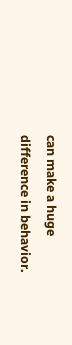can make a huge difference in behavior.